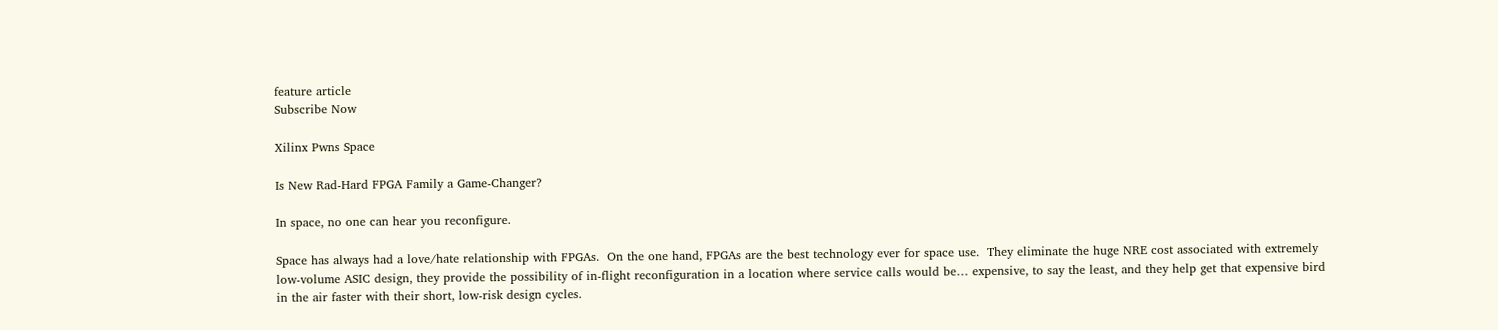feature article
Subscribe Now

Xilinx Pwns Space

Is New Rad-Hard FPGA Family a Game-Changer?

In space, no one can hear you reconfigure.

Space has always had a love/hate relationship with FPGAs.  On the one hand, FPGAs are the best technology ever for space use.  They eliminate the huge NRE cost associated with extremely low-volume ASIC design, they provide the possibility of in-flight reconfiguration in a location where service calls would be… expensive, to say the least, and they help get that expensive bird in the air faster with their short, low-risk design cycles.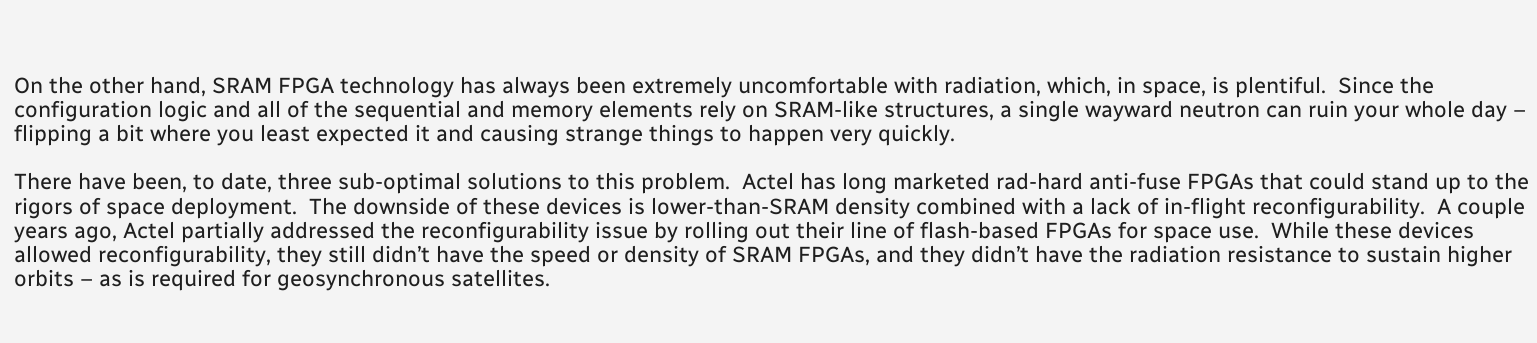On the other hand, SRAM FPGA technology has always been extremely uncomfortable with radiation, which, in space, is plentiful.  Since the configuration logic and all of the sequential and memory elements rely on SRAM-like structures, a single wayward neutron can ruin your whole day – flipping a bit where you least expected it and causing strange things to happen very quickly.

There have been, to date, three sub-optimal solutions to this problem.  Actel has long marketed rad-hard anti-fuse FPGAs that could stand up to the rigors of space deployment.  The downside of these devices is lower-than-SRAM density combined with a lack of in-flight reconfigurability.  A couple years ago, Actel partially addressed the reconfigurability issue by rolling out their line of flash-based FPGAs for space use.  While these devices allowed reconfigurability, they still didn’t have the speed or density of SRAM FPGAs, and they didn’t have the radiation resistance to sustain higher orbits – as is required for geosynchronous satellites.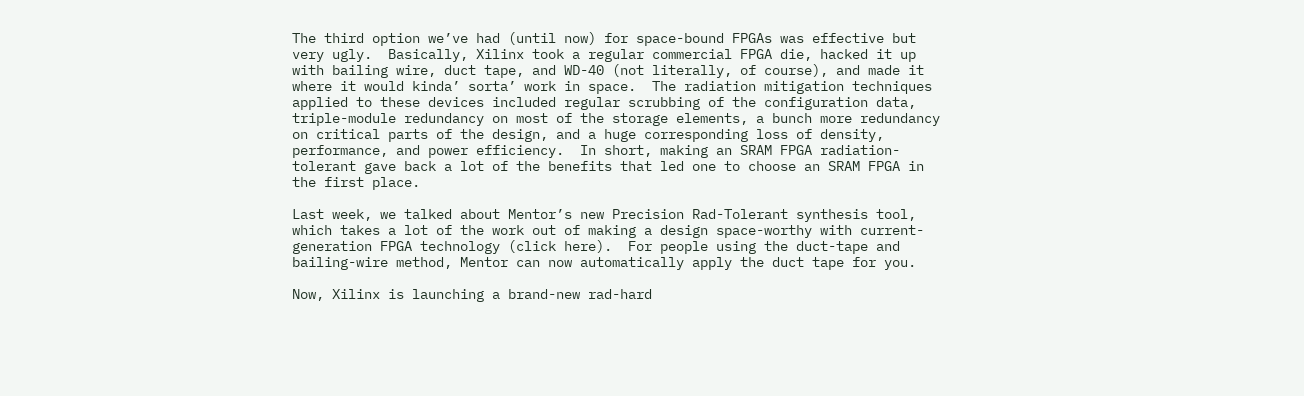The third option we’ve had (until now) for space-bound FPGAs was effective but very ugly.  Basically, Xilinx took a regular commercial FPGA die, hacked it up with bailing wire, duct tape, and WD-40 (not literally, of course), and made it where it would kinda’ sorta’ work in space.  The radiation mitigation techniques applied to these devices included regular scrubbing of the configuration data, triple-module redundancy on most of the storage elements, a bunch more redundancy on critical parts of the design, and a huge corresponding loss of density, performance, and power efficiency.  In short, making an SRAM FPGA radiation-tolerant gave back a lot of the benefits that led one to choose an SRAM FPGA in the first place.

Last week, we talked about Mentor’s new Precision Rad-Tolerant synthesis tool, which takes a lot of the work out of making a design space-worthy with current-generation FPGA technology (click here).  For people using the duct-tape and bailing-wire method, Mentor can now automatically apply the duct tape for you.

Now, Xilinx is launching a brand-new rad-hard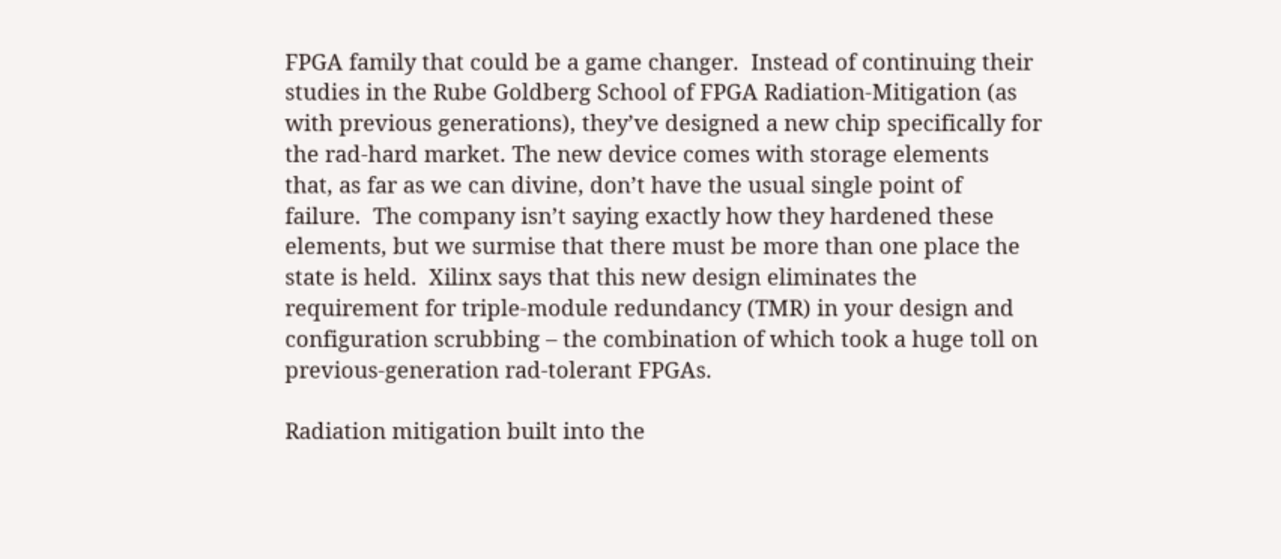FPGA family that could be a game changer.  Instead of continuing their studies in the Rube Goldberg School of FPGA Radiation-Mitigation (as with previous generations), they’ve designed a new chip specifically for the rad-hard market. The new device comes with storage elements that, as far as we can divine, don’t have the usual single point of failure.  The company isn’t saying exactly how they hardened these elements, but we surmise that there must be more than one place the state is held.  Xilinx says that this new design eliminates the requirement for triple-module redundancy (TMR) in your design and configuration scrubbing – the combination of which took a huge toll on previous-generation rad-tolerant FPGAs.

Radiation mitigation built into the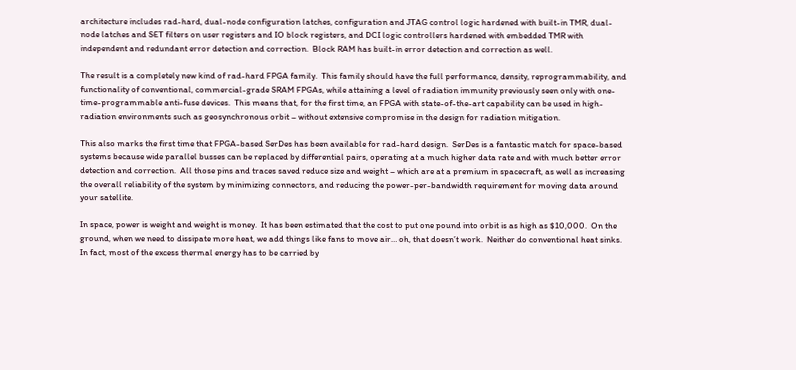architecture includes rad-hard, dual-node configuration latches, configuration and JTAG control logic hardened with built-in TMR, dual-node latches and SET filters on user registers and IO block registers, and DCI logic controllers hardened with embedded TMR with independent and redundant error detection and correction.  Block RAM has built-in error detection and correction as well.

The result is a completely new kind of rad-hard FPGA family.  This family should have the full performance, density, reprogrammability, and functionality of conventional, commercial-grade SRAM FPGAs, while attaining a level of radiation immunity previously seen only with one-time-programmable anti-fuse devices.  This means that, for the first time, an FPGA with state-of-the-art capability can be used in high-radiation environments such as geosynchronous orbit – without extensive compromise in the design for radiation mitigation.

This also marks the first time that FPGA-based SerDes has been available for rad-hard design.  SerDes is a fantastic match for space-based systems because wide parallel busses can be replaced by differential pairs, operating at a much higher data rate and with much better error detection and correction.  All those pins and traces saved reduce size and weight – which are at a premium in spacecraft, as well as increasing the overall reliability of the system by minimizing connectors, and reducing the power-per-bandwidth requirement for moving data around your satellite.

In space, power is weight and weight is money.  It has been estimated that the cost to put one pound into orbit is as high as $10,000.  On the ground, when we need to dissipate more heat, we add things like fans to move air… oh, that doesn’t work.  Neither do conventional heat sinks.  In fact, most of the excess thermal energy has to be carried by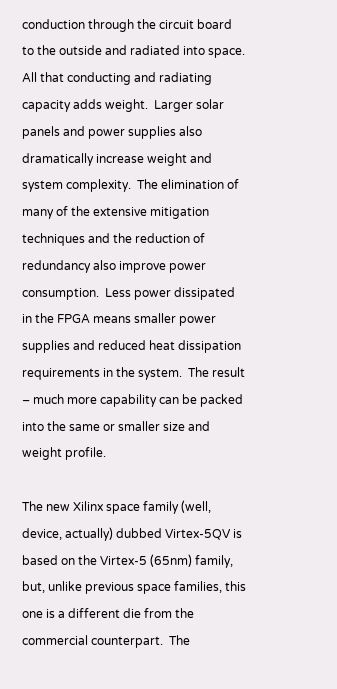conduction through the circuit board to the outside and radiated into space.  All that conducting and radiating capacity adds weight.  Larger solar panels and power supplies also dramatically increase weight and system complexity.  The elimination of many of the extensive mitigation techniques and the reduction of redundancy also improve power consumption.  Less power dissipated in the FPGA means smaller power supplies and reduced heat dissipation requirements in the system.  The result – much more capability can be packed into the same or smaller size and weight profile.

The new Xilinx space family (well, device, actually) dubbed Virtex-5QV is based on the Virtex-5 (65nm) family, but, unlike previous space families, this one is a different die from the commercial counterpart.  The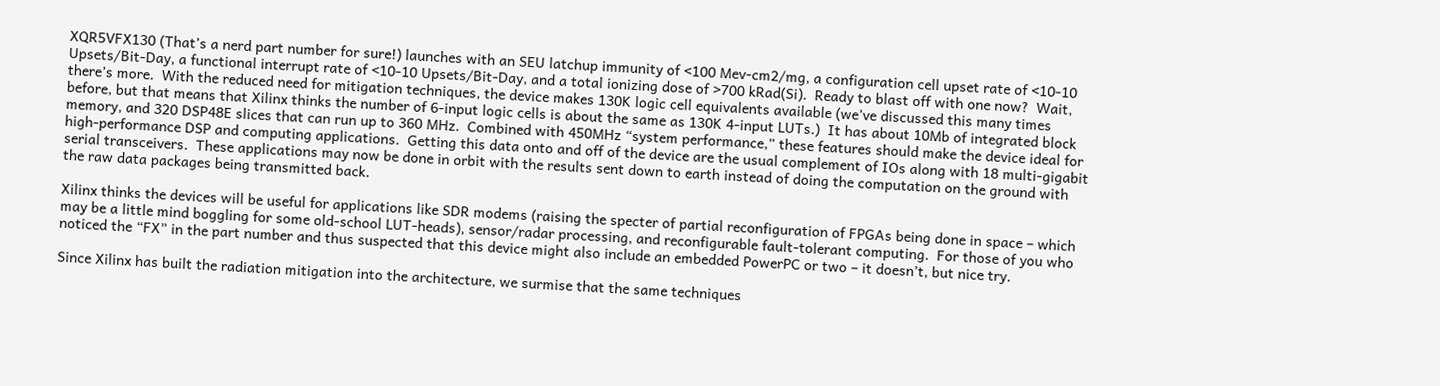XQR5VFX130 (That’s a nerd part number for sure!) launches with an SEU latchup immunity of <100 Mev-cm2/mg, a configuration cell upset rate of <10-10 Upsets/Bit-Day, a functional interrupt rate of <10-10 Upsets/Bit-Day, and a total ionizing dose of >700 kRad(Si).  Ready to blast off with one now?  Wait, there’s more.  With the reduced need for mitigation techniques, the device makes 130K logic cell equivalents available (we’ve discussed this many times before, but that means that Xilinx thinks the number of 6-input logic cells is about the same as 130K 4-input LUTs.)  It has about 10Mb of integrated block memory, and 320 DSP48E slices that can run up to 360 MHz.  Combined with 450MHz “system performance,” these features should make the device ideal for high-performance DSP and computing applications.  Getting this data onto and off of the device are the usual complement of IOs along with 18 multi-gigabit serial transceivers.  These applications may now be done in orbit with the results sent down to earth instead of doing the computation on the ground with the raw data packages being transmitted back.

Xilinx thinks the devices will be useful for applications like SDR modems (raising the specter of partial reconfiguration of FPGAs being done in space – which may be a little mind boggling for some old-school LUT-heads), sensor/radar processing, and reconfigurable fault-tolerant computing.  For those of you who noticed the “FX” in the part number and thus suspected that this device might also include an embedded PowerPC or two – it doesn’t, but nice try.

Since Xilinx has built the radiation mitigation into the architecture, we surmise that the same techniques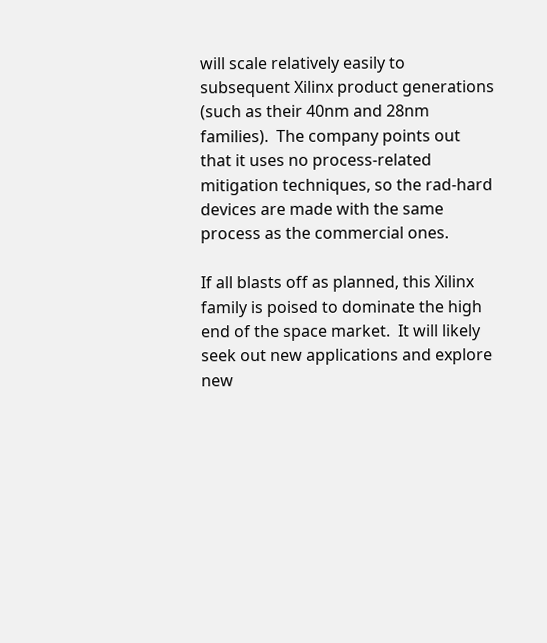will scale relatively easily to subsequent Xilinx product generations (such as their 40nm and 28nm families).  The company points out that it uses no process-related mitigation techniques, so the rad-hard devices are made with the same process as the commercial ones.

If all blasts off as planned, this Xilinx family is poised to dominate the high end of the space market.  It will likely seek out new applications and explore new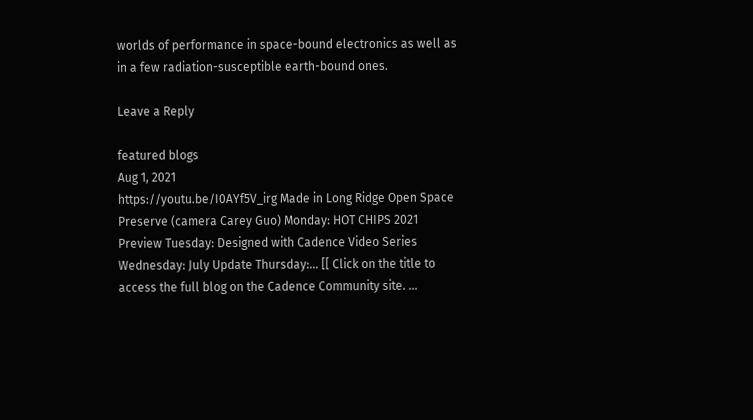worlds of performance in space-bound electronics as well as in a few radiation-susceptible earth-bound ones.

Leave a Reply

featured blogs
Aug 1, 2021
https://youtu.be/I0AYf5V_irg Made in Long Ridge Open Space Preserve (camera Carey Guo) Monday: HOT CHIPS 2021 Preview Tuesday: Designed with Cadence Video Series Wednesday: July Update Thursday:... [[ Click on the title to access the full blog on the Cadence Community site. ...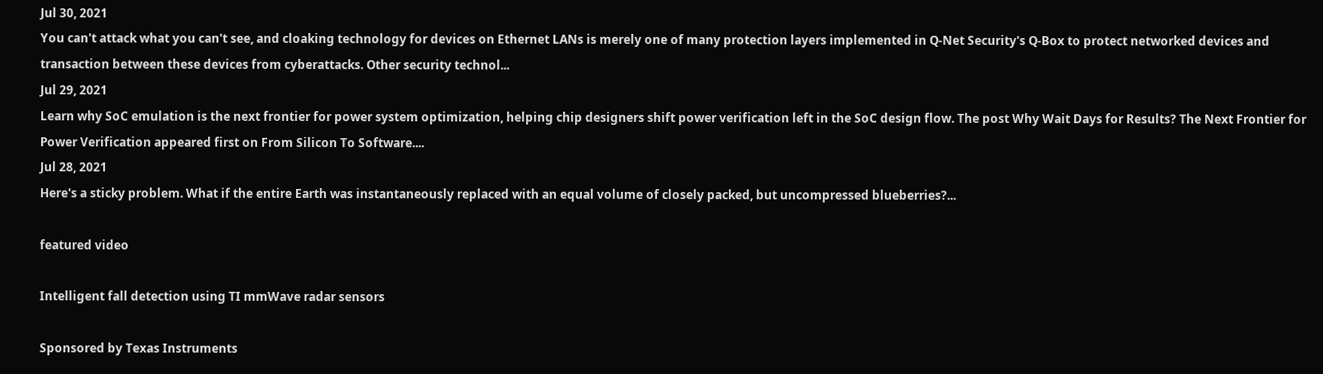Jul 30, 2021
You can't attack what you can't see, and cloaking technology for devices on Ethernet LANs is merely one of many protection layers implemented in Q-Net Security's Q-Box to protect networked devices and transaction between these devices from cyberattacks. Other security technol...
Jul 29, 2021
Learn why SoC emulation is the next frontier for power system optimization, helping chip designers shift power verification left in the SoC design flow. The post Why Wait Days for Results? The Next Frontier for Power Verification appeared first on From Silicon To Software....
Jul 28, 2021
Here's a sticky problem. What if the entire Earth was instantaneously replaced with an equal volume of closely packed, but uncompressed blueberries?...

featured video

Intelligent fall detection using TI mmWave radar sensors

Sponsored by Texas Instruments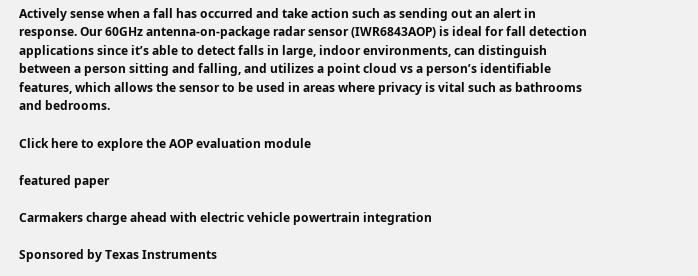Actively sense when a fall has occurred and take action such as sending out an alert in response. Our 60GHz antenna-on-package radar sensor (IWR6843AOP) is ideal for fall detection applications since it’s able to detect falls in large, indoor environments, can distinguish between a person sitting and falling, and utilizes a point cloud vs a person’s identifiable features, which allows the sensor to be used in areas where privacy is vital such as bathrooms and bedrooms.

Click here to explore the AOP evaluation module

featured paper

Carmakers charge ahead with electric vehicle powertrain integration

Sponsored by Texas Instruments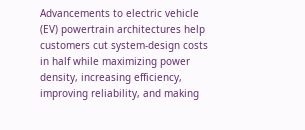Advancements to electric vehicle (EV) powertrain architectures help customers cut system-design costs in half while maximizing power density, increasing efficiency, improving reliability, and making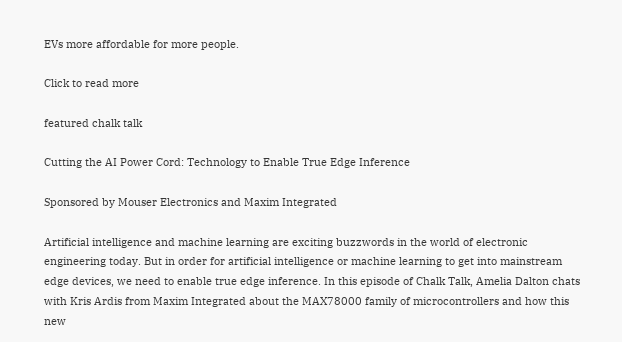EVs more affordable for more people.

Click to read more

featured chalk talk

Cutting the AI Power Cord: Technology to Enable True Edge Inference

Sponsored by Mouser Electronics and Maxim Integrated

Artificial intelligence and machine learning are exciting buzzwords in the world of electronic engineering today. But in order for artificial intelligence or machine learning to get into mainstream edge devices, we need to enable true edge inference. In this episode of Chalk Talk, Amelia Dalton chats with Kris Ardis from Maxim Integrated about the MAX78000 family of microcontrollers and how this new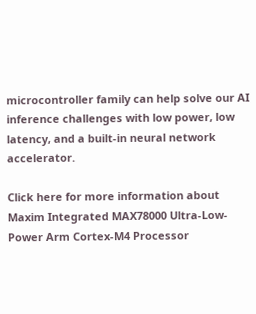microcontroller family can help solve our AI inference challenges with low power, low latency, and a built-in neural network accelerator.

Click here for more information about Maxim Integrated MAX78000 Ultra-Low-Power Arm Cortex-M4 Processor